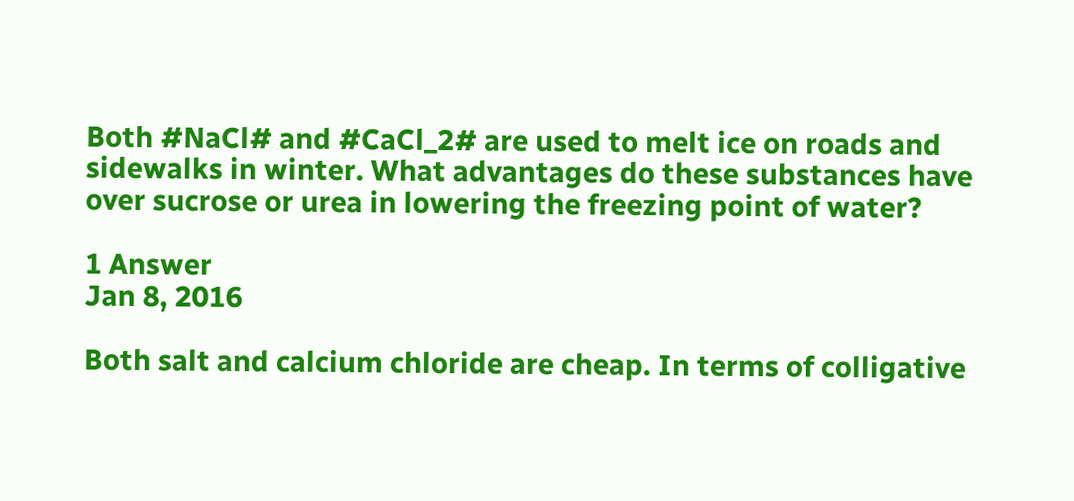Both #NaCl# and #CaCl_2# are used to melt ice on roads and sidewalks in winter. What advantages do these substances have over sucrose or urea in lowering the freezing point of water?

1 Answer
Jan 8, 2016

Both salt and calcium chloride are cheap. In terms of colligative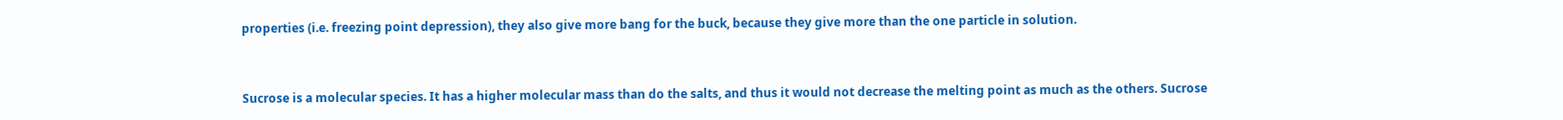properties (i.e. freezing point depression), they also give more bang for the buck, because they give more than the one particle in solution.


Sucrose is a molecular species. It has a higher molecular mass than do the salts, and thus it would not decrease the melting point as much as the others. Sucrose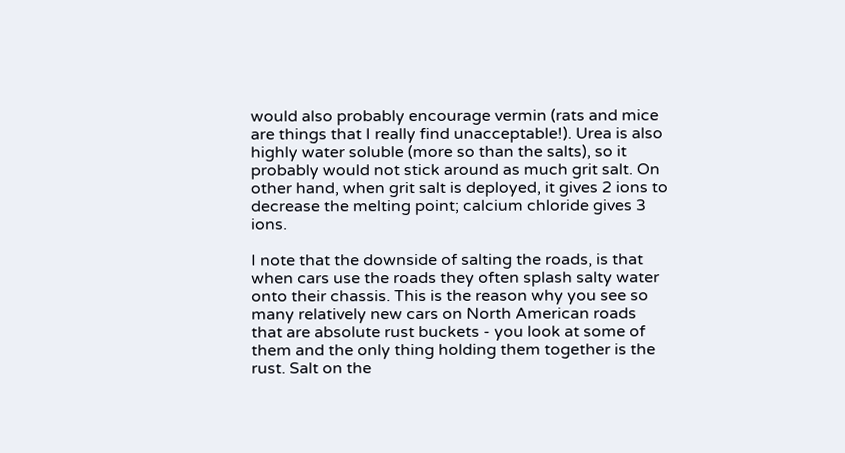would also probably encourage vermin (rats and mice are things that I really find unacceptable!). Urea is also highly water soluble (more so than the salts), so it probably would not stick around as much grit salt. On other hand, when grit salt is deployed, it gives 2 ions to decrease the melting point; calcium chloride gives 3 ions.

I note that the downside of salting the roads, is that when cars use the roads they often splash salty water onto their chassis. This is the reason why you see so many relatively new cars on North American roads that are absolute rust buckets - you look at some of them and the only thing holding them together is the rust. Salt on the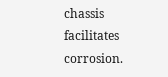chassis facilitates corrosion.